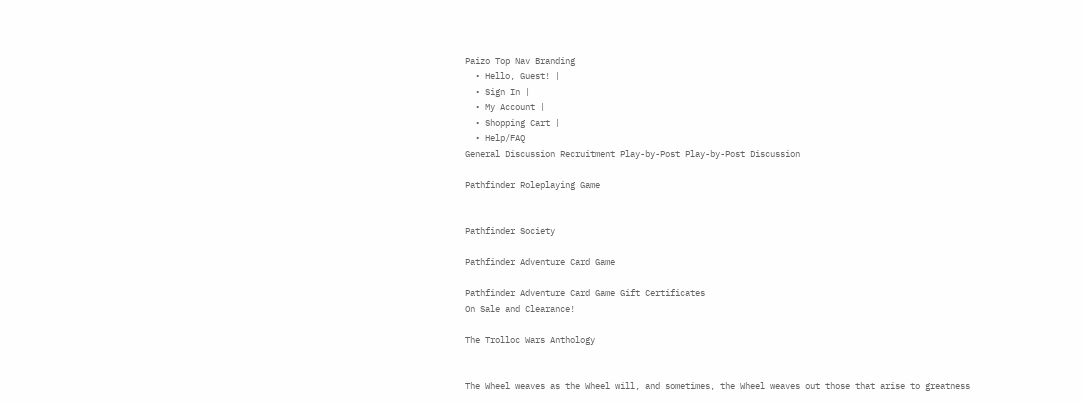Paizo Top Nav Branding
  • Hello, Guest! |
  • Sign In |
  • My Account |
  • Shopping Cart |
  • Help/FAQ
General Discussion Recruitment Play-by-Post Play-by-Post Discussion

Pathfinder Roleplaying Game


Pathfinder Society

Pathfinder Adventure Card Game

Pathfinder Adventure Card Game Gift Certificates
On Sale and Clearance!

The Trolloc Wars Anthology


The Wheel weaves as the Wheel will, and sometimes, the Wheel weaves out those that arise to greatness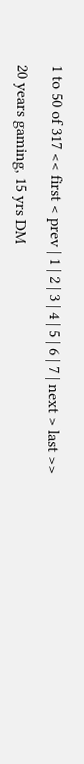1 to 50 of 317 << first < prev | 1 | 2 | 3 | 4 | 5 | 6 | 7 | next > last >>

20 years gaming, 15 yrs DM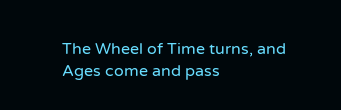The Wheel of Time turns, and Ages come and pass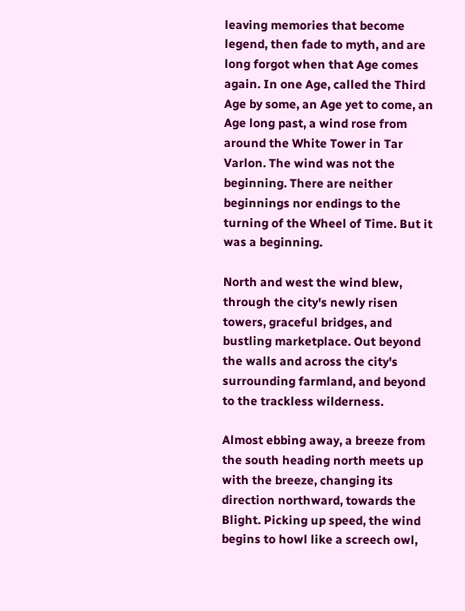leaving memories that become legend, then fade to myth, and are long forgot when that Age comes again. In one Age, called the Third Age by some, an Age yet to come, an Age long past, a wind rose from around the White Tower in Tar Varlon. The wind was not the beginning. There are neither beginnings nor endings to the turning of the Wheel of Time. But it was a beginning.

North and west the wind blew, through the city's newly risen towers, graceful bridges, and bustling marketplace. Out beyond the walls and across the city's surrounding farmland, and beyond to the trackless wilderness.

Almost ebbing away, a breeze from the south heading north meets up with the breeze, changing its direction northward, towards the Blight. Picking up speed, the wind begins to howl like a screech owl,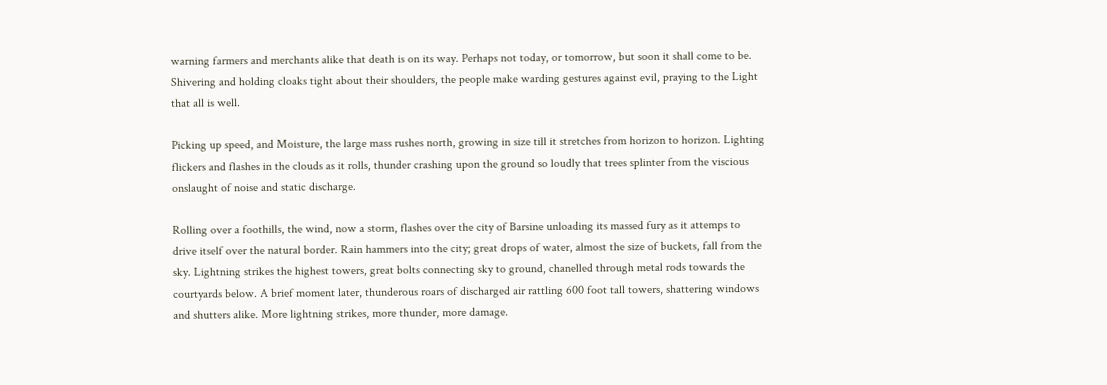warning farmers and merchants alike that death is on its way. Perhaps not today, or tomorrow, but soon it shall come to be. Shivering and holding cloaks tight about their shoulders, the people make warding gestures against evil, praying to the Light that all is well.

Picking up speed, and Moisture, the large mass rushes north, growing in size till it stretches from horizon to horizon. Lighting flickers and flashes in the clouds as it rolls, thunder crashing upon the ground so loudly that trees splinter from the viscious onslaught of noise and static discharge.

Rolling over a foothills, the wind, now a storm, flashes over the city of Barsine unloading its massed fury as it attemps to drive itself over the natural border. Rain hammers into the city; great drops of water, almost the size of buckets, fall from the sky. Lightning strikes the highest towers, great bolts connecting sky to ground, chanelled through metal rods towards the courtyards below. A brief moment later, thunderous roars of discharged air rattling 600 foot tall towers, shattering windows and shutters alike. More lightning strikes, more thunder, more damage.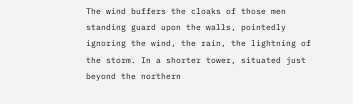The wind buffers the cloaks of those men standing guard upon the walls, pointedly ignoring the wind, the rain, the lightning of the storm. In a shorter tower, situated just beyond the northern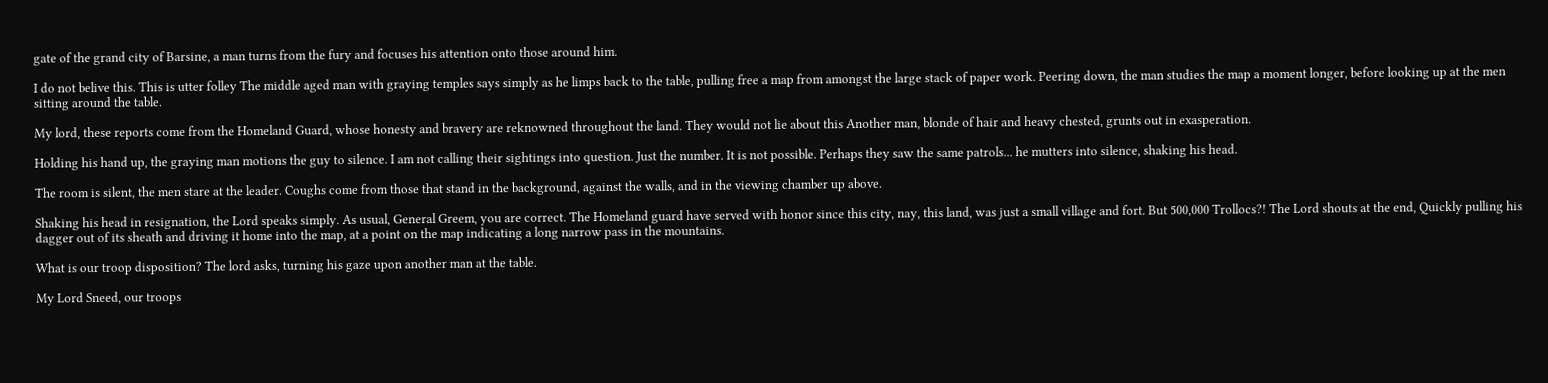gate of the grand city of Barsine, a man turns from the fury and focuses his attention onto those around him.

I do not belive this. This is utter folley The middle aged man with graying temples says simply as he limps back to the table, pulling free a map from amongst the large stack of paper work. Peering down, the man studies the map a moment longer, before looking up at the men sitting around the table.

My lord, these reports come from the Homeland Guard, whose honesty and bravery are reknowned throughout the land. They would not lie about this Another man, blonde of hair and heavy chested, grunts out in exasperation.

Holding his hand up, the graying man motions the guy to silence. I am not calling their sightings into question. Just the number. It is not possible. Perhaps they saw the same patrols... he mutters into silence, shaking his head.

The room is silent, the men stare at the leader. Coughs come from those that stand in the background, against the walls, and in the viewing chamber up above.

Shaking his head in resignation, the Lord speaks simply. As usual, General Greem, you are correct. The Homeland guard have served with honor since this city, nay, this land, was just a small village and fort. But 500,000 Trollocs?! The Lord shouts at the end, Quickly pulling his dagger out of its sheath and driving it home into the map, at a point on the map indicating a long narrow pass in the mountains.

What is our troop disposition? The lord asks, turning his gaze upon another man at the table.

My Lord Sneed, our troops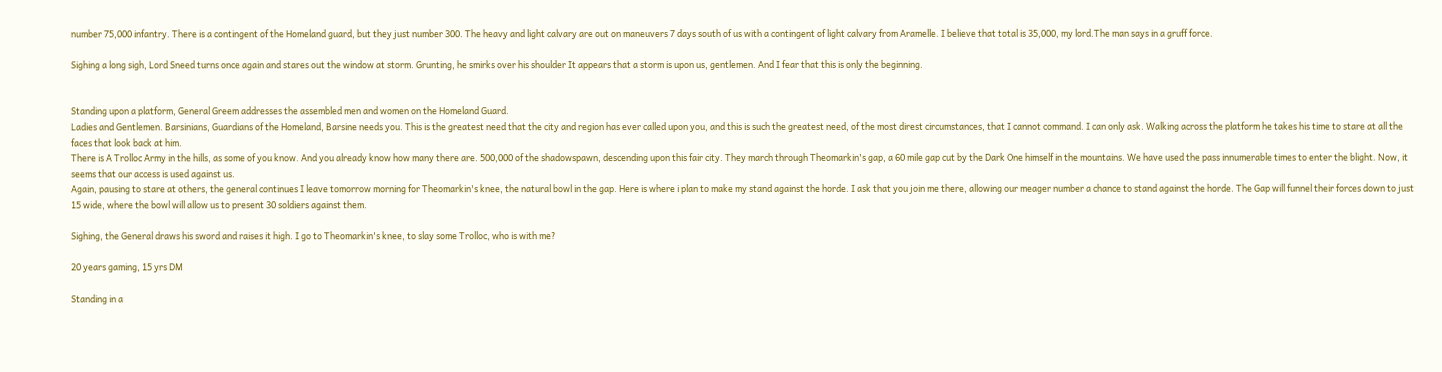number 75,000 infantry. There is a contingent of the Homeland guard, but they just number 300. The heavy and light calvary are out on maneuvers 7 days south of us with a contingent of light calvary from Aramelle. I believe that total is 35,000, my lord.The man says in a gruff force.

Sighing a long sigh, Lord Sneed turns once again and stares out the window at storm. Grunting, he smirks over his shoulder It appears that a storm is upon us, gentlemen. And I fear that this is only the beginning.


Standing upon a platform, General Greem addresses the assembled men and women on the Homeland Guard.
Ladies and Gentlemen. Barsinians, Guardians of the Homeland, Barsine needs you. This is the greatest need that the city and region has ever called upon you, and this is such the greatest need, of the most direst circumstances, that I cannot command. I can only ask. Walking across the platform he takes his time to stare at all the faces that look back at him.
There is A Trolloc Army in the hills, as some of you know. And you already know how many there are. 500,000 of the shadowspawn, descending upon this fair city. They march through Theomarkin's gap, a 60 mile gap cut by the Dark One himself in the mountains. We have used the pass innumerable times to enter the blight. Now, it seems that our access is used against us.
Again, pausing to stare at others, the general continues I leave tomorrow morning for Theomarkin's knee, the natural bowl in the gap. Here is where i plan to make my stand against the horde. I ask that you join me there, allowing our meager number a chance to stand against the horde. The Gap will funnel their forces down to just 15 wide, where the bowl will allow us to present 30 soldiers against them.

Sighing, the General draws his sword and raises it high. I go to Theomarkin's knee, to slay some Trolloc, who is with me?

20 years gaming, 15 yrs DM

Standing in a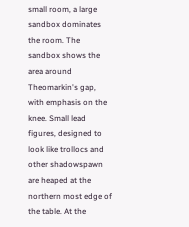small room, a large sandbox dominates the room. The sandbox shows the area around Theomarkin's gap, with emphasis on the knee. Small lead figures, designed to look like trollocs and other shadowspawn are heaped at the northern most edge of the table. At the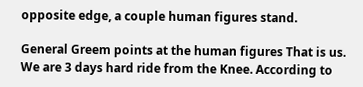opposite edge, a couple human figures stand.

General Greem points at the human figures That is us. We are 3 days hard ride from the Knee. According to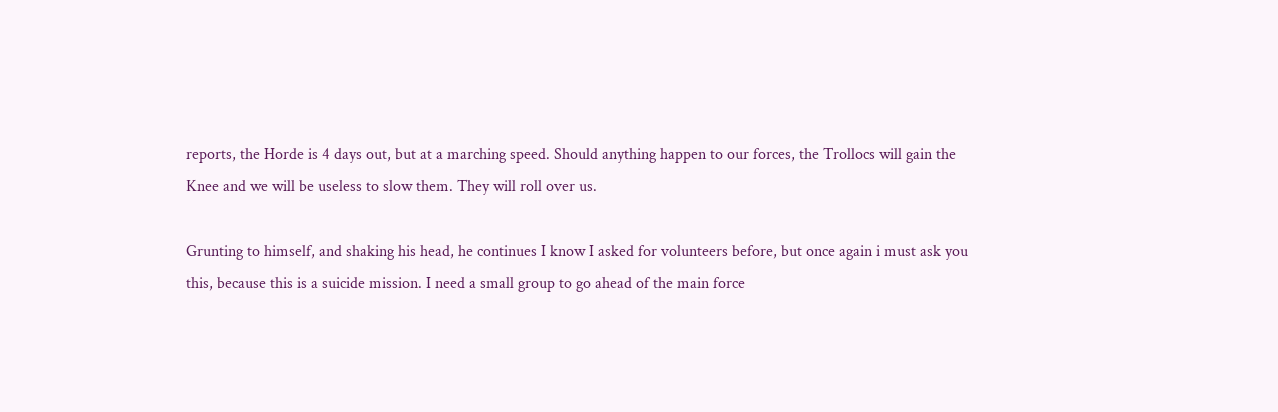reports, the Horde is 4 days out, but at a marching speed. Should anything happen to our forces, the Trollocs will gain the Knee and we will be useless to slow them. They will roll over us.

Grunting to himself, and shaking his head, he continues I know I asked for volunteers before, but once again i must ask you this, because this is a suicide mission. I need a small group to go ahead of the main force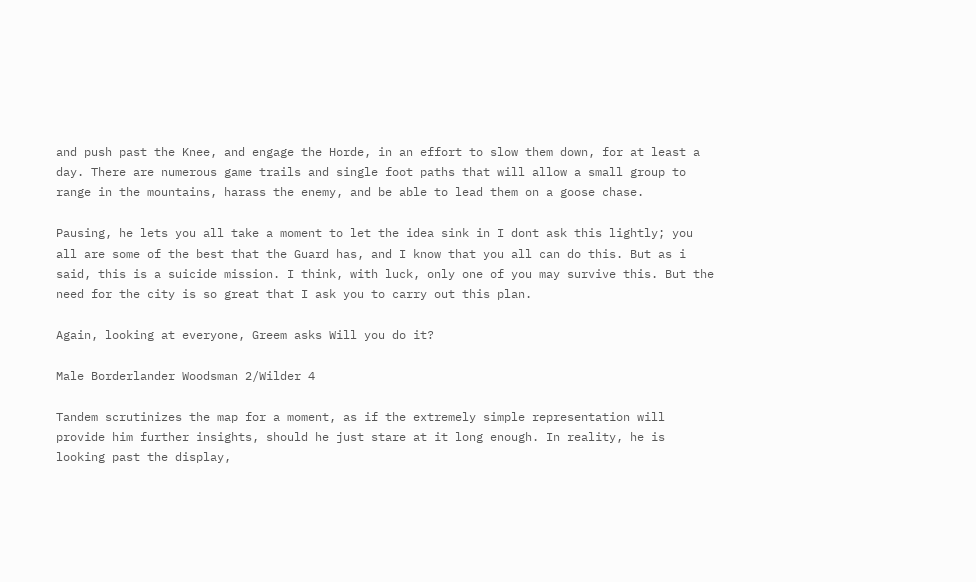and push past the Knee, and engage the Horde, in an effort to slow them down, for at least a day. There are numerous game trails and single foot paths that will allow a small group to range in the mountains, harass the enemy, and be able to lead them on a goose chase.

Pausing, he lets you all take a moment to let the idea sink in I dont ask this lightly; you all are some of the best that the Guard has, and I know that you all can do this. But as i said, this is a suicide mission. I think, with luck, only one of you may survive this. But the need for the city is so great that I ask you to carry out this plan.

Again, looking at everyone, Greem asks Will you do it?

Male Borderlander Woodsman 2/Wilder 4

Tandem scrutinizes the map for a moment, as if the extremely simple representation will provide him further insights, should he just stare at it long enough. In reality, he is looking past the display,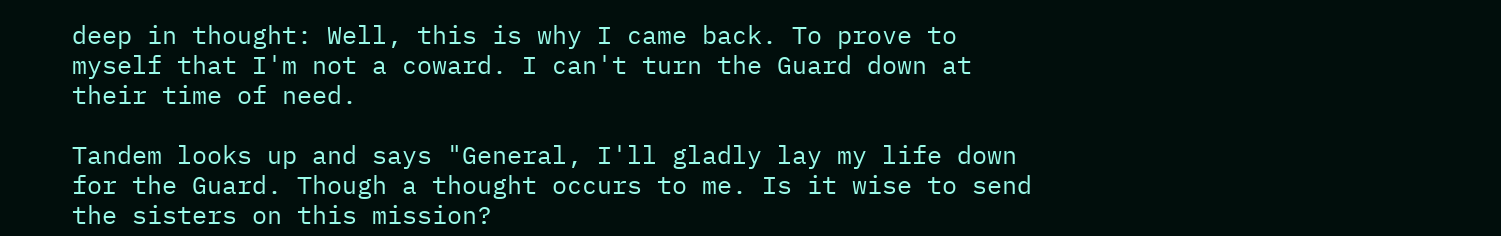deep in thought: Well, this is why I came back. To prove to myself that I'm not a coward. I can't turn the Guard down at their time of need.

Tandem looks up and says "General, I'll gladly lay my life down for the Guard. Though a thought occurs to me. Is it wise to send the sisters on this mission?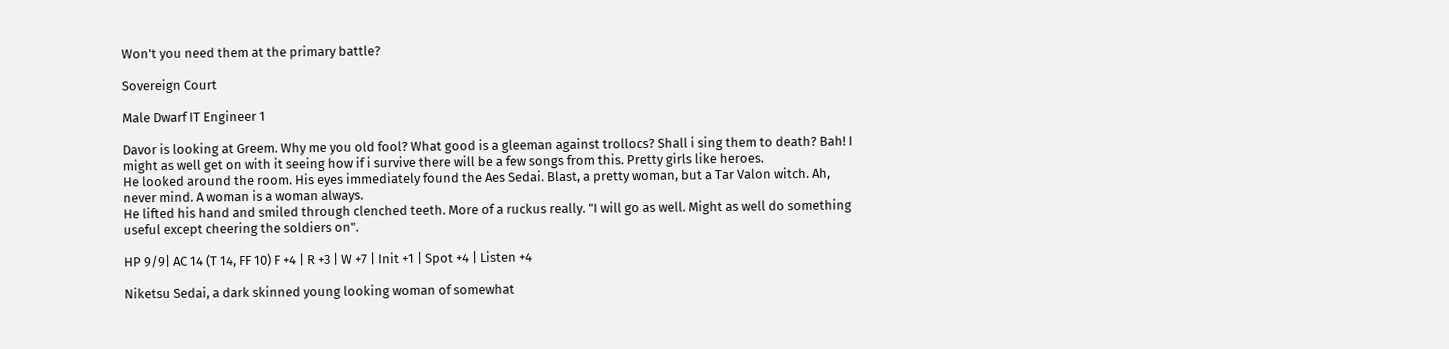Won't you need them at the primary battle?

Sovereign Court

Male Dwarf IT Engineer 1

Davor is looking at Greem. Why me you old fool? What good is a gleeman against trollocs? Shall i sing them to death? Bah! I might as well get on with it seeing how if i survive there will be a few songs from this. Pretty girls like heroes.
He looked around the room. His eyes immediately found the Aes Sedai. Blast, a pretty woman, but a Tar Valon witch. Ah, never mind. A woman is a woman always.
He lifted his hand and smiled through clenched teeth. More of a ruckus really. "I will go as well. Might as well do something useful except cheering the soldiers on".

HP 9/9| AC 14 (T 14, FF 10) F +4 | R +3 | W +7 | Init +1 | Spot +4 | Listen +4

Niketsu Sedai, a dark skinned young looking woman of somewhat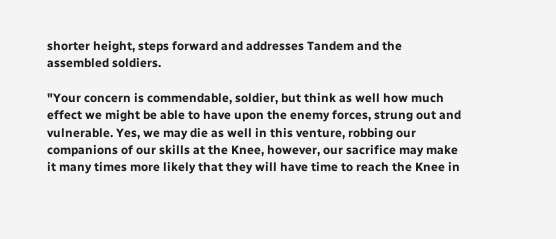shorter height, steps forward and addresses Tandem and the assembled soldiers.

"Your concern is commendable, soldier, but think as well how much effect we might be able to have upon the enemy forces, strung out and vulnerable. Yes, we may die as well in this venture, robbing our companions of our skills at the Knee, however, our sacrifice may make it many times more likely that they will have time to reach the Knee in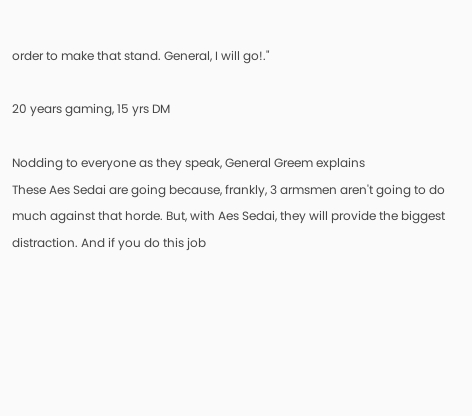order to make that stand. General, I will go!."

20 years gaming, 15 yrs DM

Nodding to everyone as they speak, General Greem explains
These Aes Sedai are going because, frankly, 3 armsmen aren't going to do much against that horde. But, with Aes Sedai, they will provide the biggest distraction. And if you do this job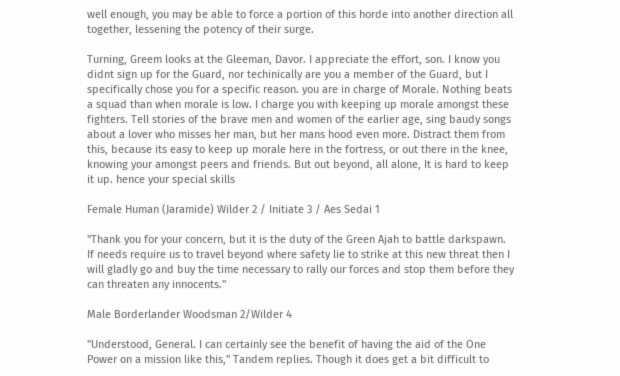well enough, you may be able to force a portion of this horde into another direction all together, lessening the potency of their surge.

Turning, Greem looks at the Gleeman, Davor. I appreciate the effort, son. I know you didnt sign up for the Guard, nor techinically are you a member of the Guard, but I specifically chose you for a specific reason. you are in charge of Morale. Nothing beats a squad than when morale is low. I charge you with keeping up morale amongst these fighters. Tell stories of the brave men and women of the earlier age, sing baudy songs about a lover who misses her man, but her mans hood even more. Distract them from this, because its easy to keep up morale here in the fortress, or out there in the knee, knowing your amongst peers and friends. But out beyond, all alone, It is hard to keep it up. hence your special skills

Female Human (Jaramide) Wilder 2 / Initiate 3 / Aes Sedai 1

"Thank you for your concern, but it is the duty of the Green Ajah to battle darkspawn. If needs require us to travel beyond where safety lie to strike at this new threat then I will gladly go and buy the time necessary to rally our forces and stop them before they can threaten any innocents."

Male Borderlander Woodsman 2/Wilder 4

"Understood, General. I can certainly see the benefit of having the aid of the One Power on a mission like this," Tandem replies. Though it does get a bit difficult to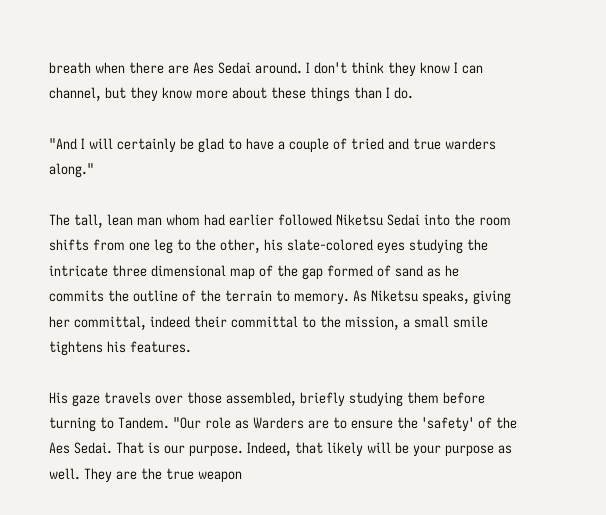breath when there are Aes Sedai around. I don't think they know I can channel, but they know more about these things than I do.

"And I will certainly be glad to have a couple of tried and true warders along."

The tall, lean man whom had earlier followed Niketsu Sedai into the room shifts from one leg to the other, his slate-colored eyes studying the intricate three dimensional map of the gap formed of sand as he commits the outline of the terrain to memory. As Niketsu speaks, giving her committal, indeed their committal to the mission, a small smile tightens his features.

His gaze travels over those assembled, briefly studying them before turning to Tandem. "Our role as Warders are to ensure the 'safety' of the Aes Sedai. That is our purpose. Indeed, that likely will be your purpose as well. They are the true weapon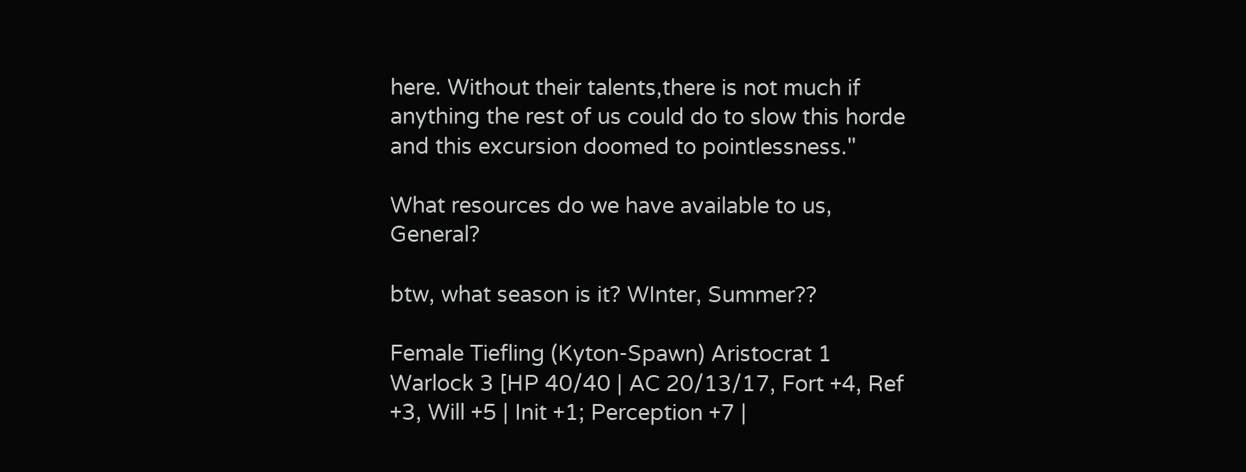here. Without their talents,there is not much if anything the rest of us could do to slow this horde and this excursion doomed to pointlessness."

What resources do we have available to us, General?

btw, what season is it? WInter, Summer??

Female Tiefling (Kyton-Spawn) Aristocrat 1 Warlock 3 [HP 40/40 | AC 20/13/17, Fort +4, Ref +3, Will +5 | Init +1; Perception +7 |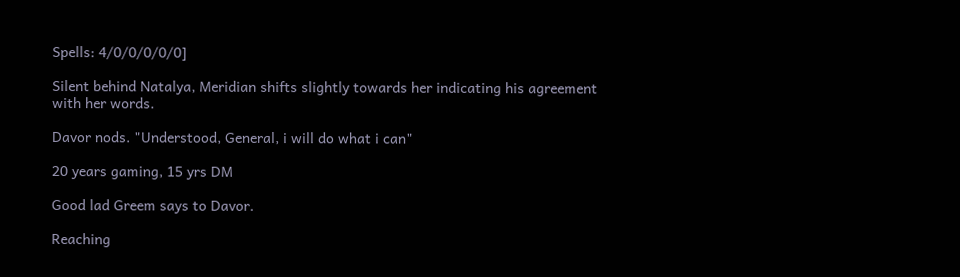Spells: 4/0/0/0/0/0]

Silent behind Natalya, Meridian shifts slightly towards her indicating his agreement with her words.

Davor nods. "Understood, General, i will do what i can"

20 years gaming, 15 yrs DM

Good lad Greem says to Davor.

Reaching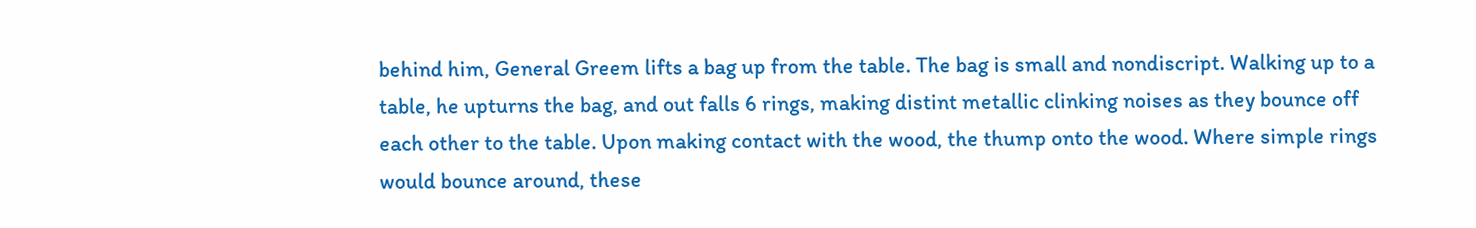behind him, General Greem lifts a bag up from the table. The bag is small and nondiscript. Walking up to a table, he upturns the bag, and out falls 6 rings, making distint metallic clinking noises as they bounce off each other to the table. Upon making contact with the wood, the thump onto the wood. Where simple rings would bounce around, these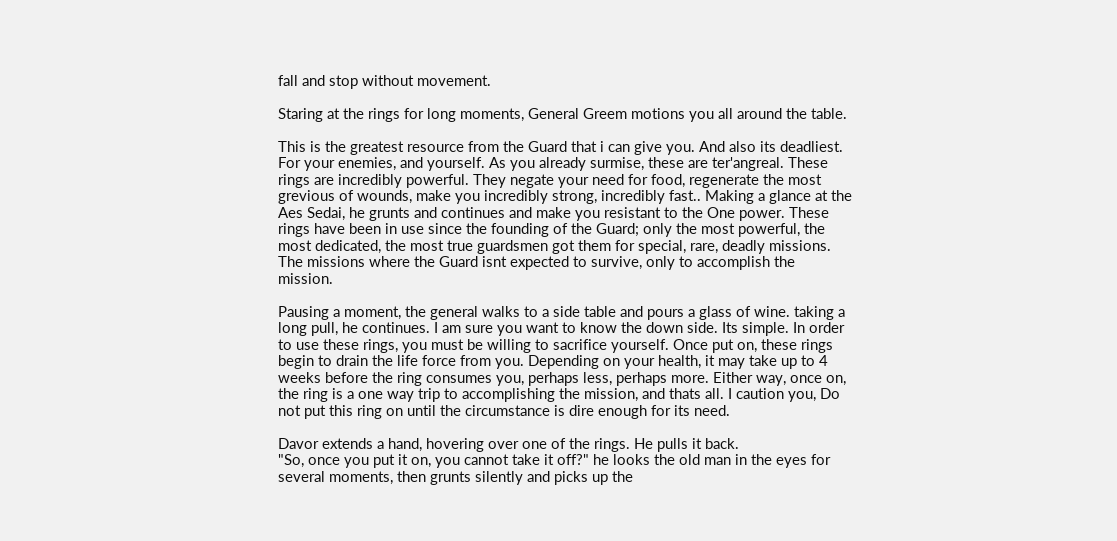fall and stop without movement.

Staring at the rings for long moments, General Greem motions you all around the table.

This is the greatest resource from the Guard that i can give you. And also its deadliest. For your enemies, and yourself. As you already surmise, these are ter'angreal. These rings are incredibly powerful. They negate your need for food, regenerate the most grevious of wounds, make you incredibly strong, incredibly fast.. Making a glance at the Aes Sedai, he grunts and continues and make you resistant to the One power. These rings have been in use since the founding of the Guard; only the most powerful, the most dedicated, the most true guardsmen got them for special, rare, deadly missions. The missions where the Guard isnt expected to survive, only to accomplish the mission.

Pausing a moment, the general walks to a side table and pours a glass of wine. taking a long pull, he continues. I am sure you want to know the down side. Its simple. In order to use these rings, you must be willing to sacrifice yourself. Once put on, these rings begin to drain the life force from you. Depending on your health, it may take up to 4 weeks before the ring consumes you, perhaps less, perhaps more. Either way, once on, the ring is a one way trip to accomplishing the mission, and thats all. I caution you, Do not put this ring on until the circumstance is dire enough for its need.

Davor extends a hand, hovering over one of the rings. He pulls it back.
"So, once you put it on, you cannot take it off?" he looks the old man in the eyes for several moments, then grunts silently and picks up the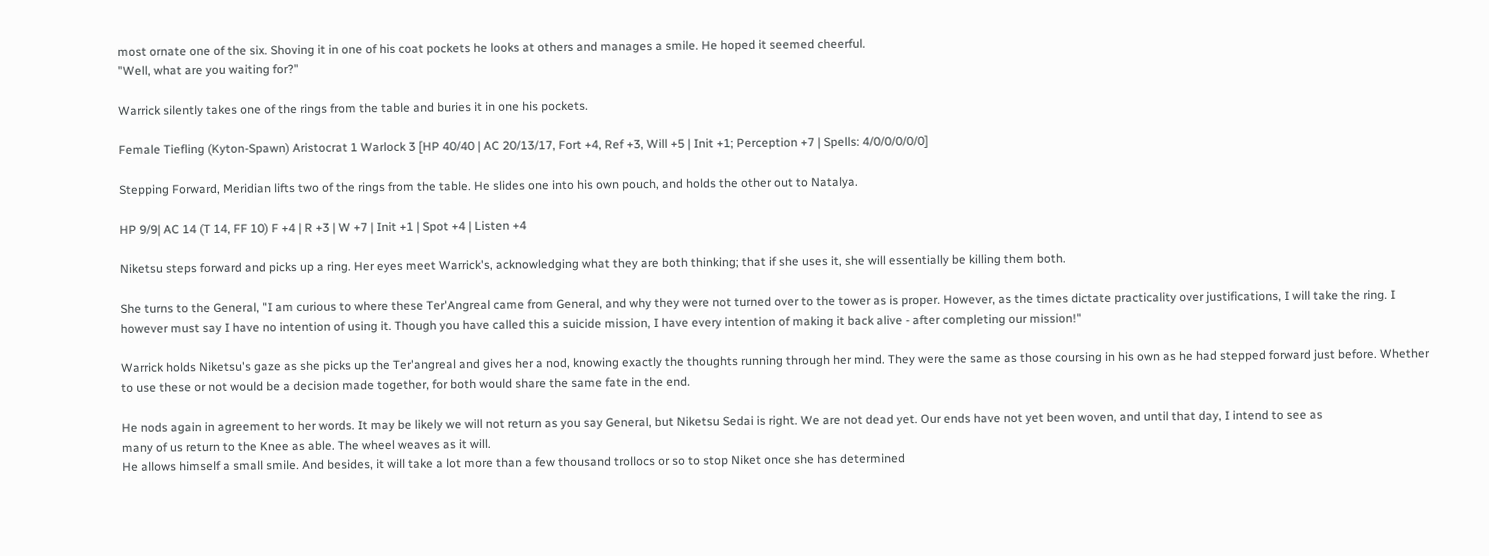most ornate one of the six. Shoving it in one of his coat pockets he looks at others and manages a smile. He hoped it seemed cheerful.
"Well, what are you waiting for?"

Warrick silently takes one of the rings from the table and buries it in one his pockets.

Female Tiefling (Kyton-Spawn) Aristocrat 1 Warlock 3 [HP 40/40 | AC 20/13/17, Fort +4, Ref +3, Will +5 | Init +1; Perception +7 | Spells: 4/0/0/0/0/0]

Stepping Forward, Meridian lifts two of the rings from the table. He slides one into his own pouch, and holds the other out to Natalya.

HP 9/9| AC 14 (T 14, FF 10) F +4 | R +3 | W +7 | Init +1 | Spot +4 | Listen +4

Niketsu steps forward and picks up a ring. Her eyes meet Warrick's, acknowledging what they are both thinking; that if she uses it, she will essentially be killing them both.

She turns to the General, "I am curious to where these Ter'Angreal came from General, and why they were not turned over to the tower as is proper. However, as the times dictate practicality over justifications, I will take the ring. I however must say I have no intention of using it. Though you have called this a suicide mission, I have every intention of making it back alive - after completing our mission!"

Warrick holds Niketsu's gaze as she picks up the Ter'angreal and gives her a nod, knowing exactly the thoughts running through her mind. They were the same as those coursing in his own as he had stepped forward just before. Whether to use these or not would be a decision made together, for both would share the same fate in the end.

He nods again in agreement to her words. It may be likely we will not return as you say General, but Niketsu Sedai is right. We are not dead yet. Our ends have not yet been woven, and until that day, I intend to see as
many of us return to the Knee as able. The wheel weaves as it will.
He allows himself a small smile. And besides, it will take a lot more than a few thousand trollocs or so to stop Niket once she has determined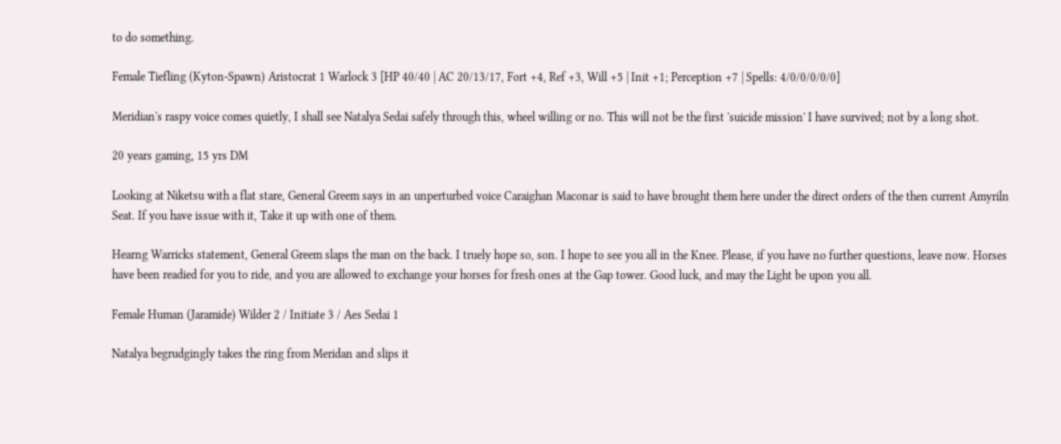to do something.

Female Tiefling (Kyton-Spawn) Aristocrat 1 Warlock 3 [HP 40/40 | AC 20/13/17, Fort +4, Ref +3, Will +5 | Init +1; Perception +7 | Spells: 4/0/0/0/0/0]

Meridian's raspy voice comes quietly, I shall see Natalya Sedai safely through this, wheel willing or no. This will not be the first 'suicide mission' I have survived; not by a long shot.

20 years gaming, 15 yrs DM

Looking at Niketsu with a flat stare, General Greem says in an unperturbed voice Caraighan Maconar is said to have brought them here under the direct orders of the then current Amyriln Seat. If you have issue with it, Take it up with one of them.

Hearng Warricks statement, General Greem slaps the man on the back. I truely hope so, son. I hope to see you all in the Knee. Please, if you have no further questions, leave now. Horses have been readied for you to ride, and you are allowed to exchange your horses for fresh ones at the Gap tower. Good luck, and may the Light be upon you all.

Female Human (Jaramide) Wilder 2 / Initiate 3 / Aes Sedai 1

Natalya begrudgingly takes the ring from Meridan and slips it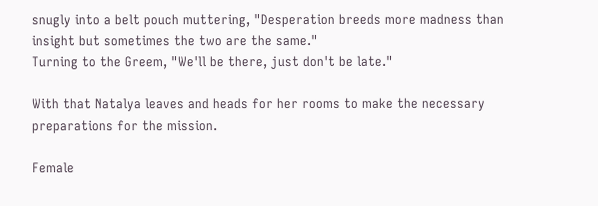snugly into a belt pouch muttering, "Desperation breeds more madness than insight but sometimes the two are the same."
Turning to the Greem, "We'll be there, just don't be late."

With that Natalya leaves and heads for her rooms to make the necessary preparations for the mission.

Female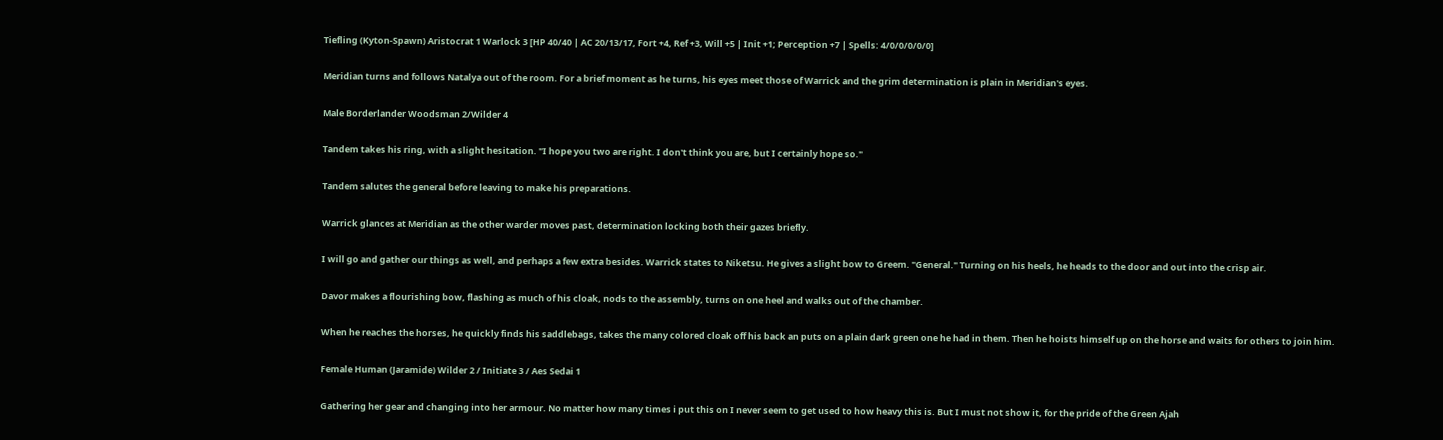Tiefling (Kyton-Spawn) Aristocrat 1 Warlock 3 [HP 40/40 | AC 20/13/17, Fort +4, Ref +3, Will +5 | Init +1; Perception +7 | Spells: 4/0/0/0/0/0]

Meridian turns and follows Natalya out of the room. For a brief moment as he turns, his eyes meet those of Warrick and the grim determination is plain in Meridian's eyes.

Male Borderlander Woodsman 2/Wilder 4

Tandem takes his ring, with a slight hesitation. "I hope you two are right. I don't think you are, but I certainly hope so."

Tandem salutes the general before leaving to make his preparations.

Warrick glances at Meridian as the other warder moves past, determination locking both their gazes briefly.

I will go and gather our things as well, and perhaps a few extra besides. Warrick states to Niketsu. He gives a slight bow to Greem. "General." Turning on his heels, he heads to the door and out into the crisp air.

Davor makes a flourishing bow, flashing as much of his cloak, nods to the assembly, turns on one heel and walks out of the chamber.

When he reaches the horses, he quickly finds his saddlebags, takes the many colored cloak off his back an puts on a plain dark green one he had in them. Then he hoists himself up on the horse and waits for others to join him.

Female Human (Jaramide) Wilder 2 / Initiate 3 / Aes Sedai 1

Gathering her gear and changing into her armour. No matter how many times i put this on I never seem to get used to how heavy this is. But I must not show it, for the pride of the Green Ajah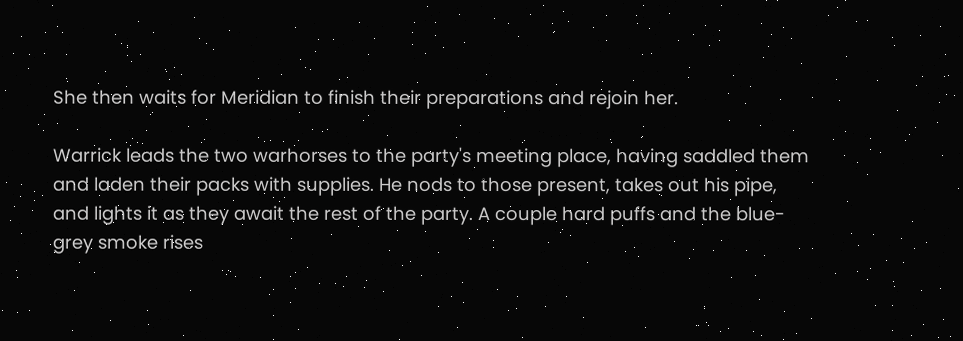She then waits for Meridian to finish their preparations and rejoin her.

Warrick leads the two warhorses to the party's meeting place, having saddled them and laden their packs with supplies. He nods to those present, takes out his pipe, and lights it as they await the rest of the party. A couple hard puffs and the blue-grey smoke rises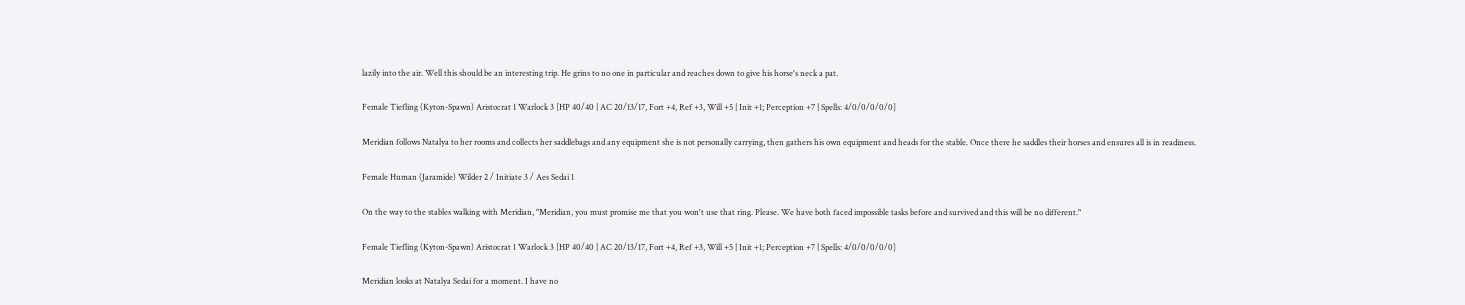lazily into the air. Well this should be an interesting trip. He grins to no one in particular and reaches down to give his horse's neck a pat.

Female Tiefling (Kyton-Spawn) Aristocrat 1 Warlock 3 [HP 40/40 | AC 20/13/17, Fort +4, Ref +3, Will +5 | Init +1; Perception +7 | Spells: 4/0/0/0/0/0]

Meridian follows Natalya to her rooms and collects her saddlebags and any equipment she is not personally carrying, then gathers his own equipment and heads for the stable. Once there he saddles their horses and ensures all is in readiness.

Female Human (Jaramide) Wilder 2 / Initiate 3 / Aes Sedai 1

On the way to the stables walking with Meridian, "Meridian, you must promise me that you won't use that ring. Please. We have both faced impossible tasks before and survived and this will be no different."

Female Tiefling (Kyton-Spawn) Aristocrat 1 Warlock 3 [HP 40/40 | AC 20/13/17, Fort +4, Ref +3, Will +5 | Init +1; Perception +7 | Spells: 4/0/0/0/0/0]

Meridian looks at Natalya Sedai for a moment. I have no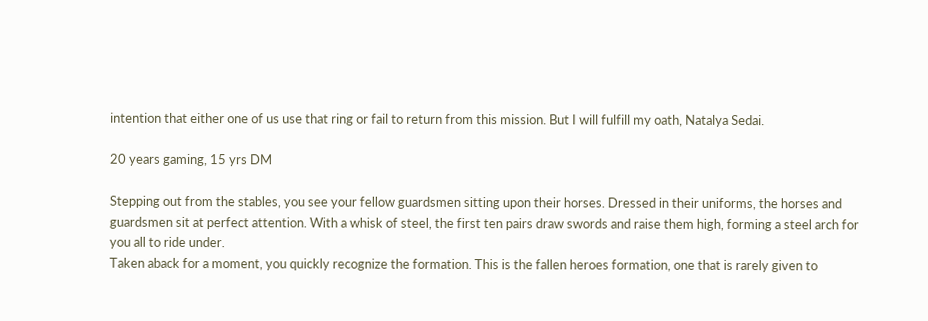intention that either one of us use that ring or fail to return from this mission. But I will fulfill my oath, Natalya Sedai.

20 years gaming, 15 yrs DM

Stepping out from the stables, you see your fellow guardsmen sitting upon their horses. Dressed in their uniforms, the horses and guardsmen sit at perfect attention. With a whisk of steel, the first ten pairs draw swords and raise them high, forming a steel arch for you all to ride under.
Taken aback for a moment, you quickly recognize the formation. This is the fallen heroes formation, one that is rarely given to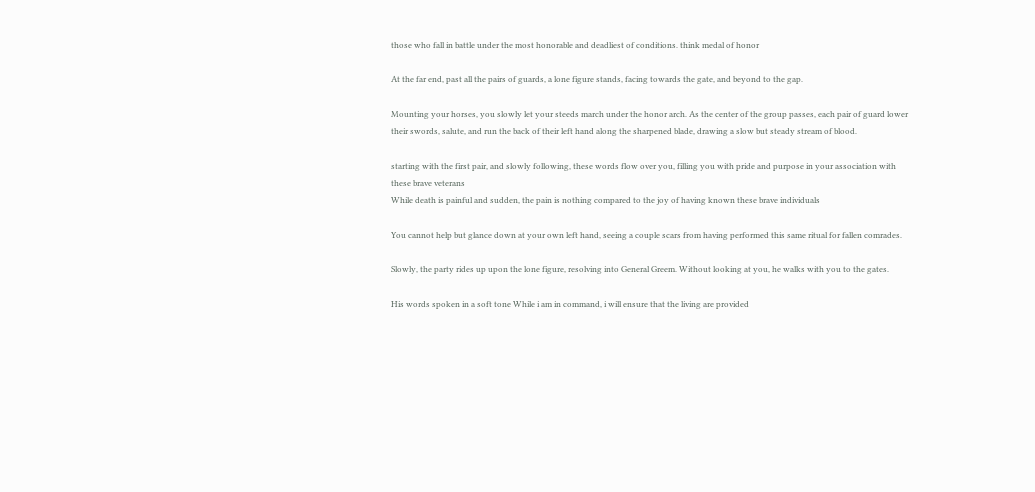those who fall in battle under the most honorable and deadliest of conditions. think medal of honor

At the far end, past all the pairs of guards, a lone figure stands, facing towards the gate, and beyond to the gap.

Mounting your horses, you slowly let your steeds march under the honor arch. As the center of the group passes, each pair of guard lower their swords, salute, and run the back of their left hand along the sharpened blade, drawing a slow but steady stream of blood.

starting with the first pair, and slowly following, these words flow over you, filling you with pride and purpose in your association with these brave veterans
While death is painful and sudden, the pain is nothing compared to the joy of having known these brave individuals

You cannot help but glance down at your own left hand, seeing a couple scars from having performed this same ritual for fallen comrades.

Slowly, the party rides up upon the lone figure, resolving into General Greem. Without looking at you, he walks with you to the gates.

His words spoken in a soft tone While i am in command, i will ensure that the living are provided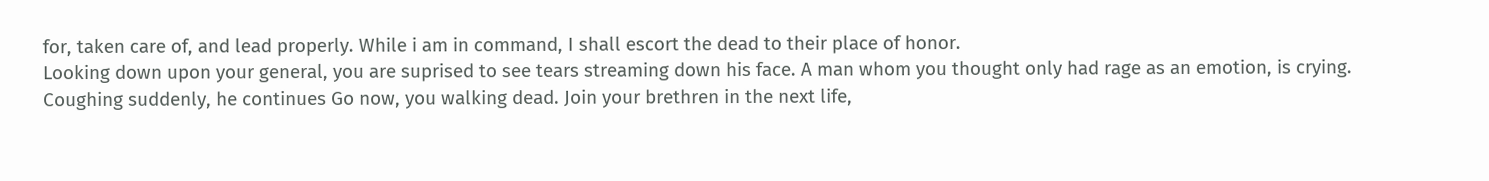for, taken care of, and lead properly. While i am in command, I shall escort the dead to their place of honor.
Looking down upon your general, you are suprised to see tears streaming down his face. A man whom you thought only had rage as an emotion, is crying. Coughing suddenly, he continues Go now, you walking dead. Join your brethren in the next life,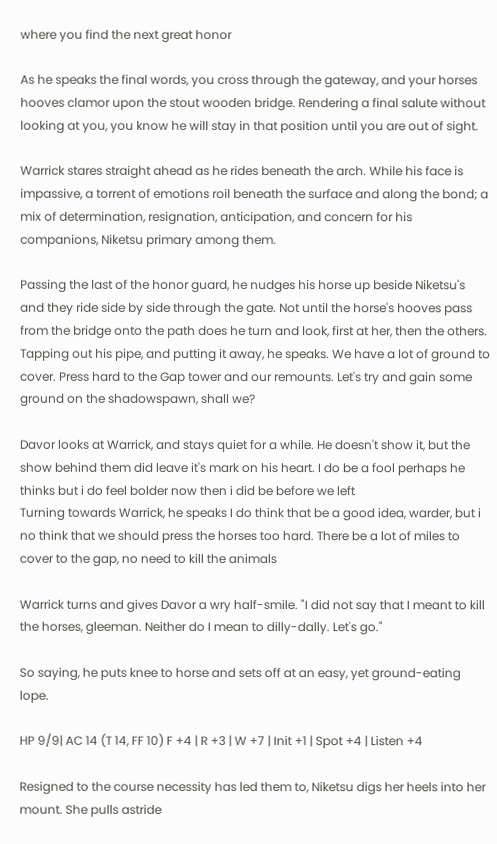where you find the next great honor

As he speaks the final words, you cross through the gateway, and your horses hooves clamor upon the stout wooden bridge. Rendering a final salute without looking at you, you know he will stay in that position until you are out of sight.

Warrick stares straight ahead as he rides beneath the arch. While his face is impassive, a torrent of emotions roil beneath the surface and along the bond; a mix of determination, resignation, anticipation, and concern for his companions, Niketsu primary among them.

Passing the last of the honor guard, he nudges his horse up beside Niketsu's and they ride side by side through the gate. Not until the horse's hooves pass from the bridge onto the path does he turn and look, first at her, then the others. Tapping out his pipe, and putting it away, he speaks. We have a lot of ground to cover. Press hard to the Gap tower and our remounts. Let's try and gain some ground on the shadowspawn, shall we?

Davor looks at Warrick, and stays quiet for a while. He doesn't show it, but the show behind them did leave it's mark on his heart. I do be a fool perhaps he thinks but i do feel bolder now then i did be before we left
Turning towards Warrick, he speaks I do think that be a good idea, warder, but i no think that we should press the horses too hard. There be a lot of miles to cover to the gap, no need to kill the animals

Warrick turns and gives Davor a wry half-smile. "I did not say that I meant to kill the horses, gleeman. Neither do I mean to dilly-dally. Let's go."

So saying, he puts knee to horse and sets off at an easy, yet ground-eating lope.

HP 9/9| AC 14 (T 14, FF 10) F +4 | R +3 | W +7 | Init +1 | Spot +4 | Listen +4

Resigned to the course necessity has led them to, Niketsu digs her heels into her mount. She pulls astride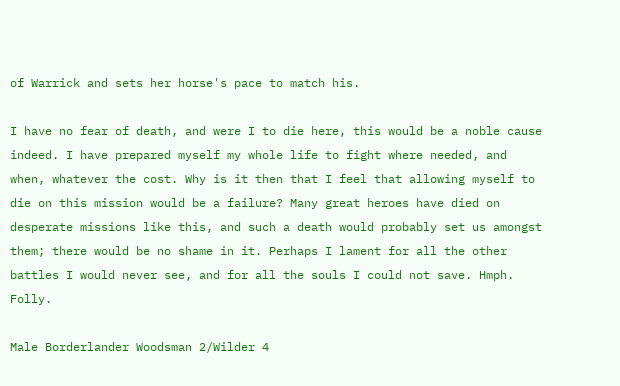of Warrick and sets her horse's pace to match his.

I have no fear of death, and were I to die here, this would be a noble cause indeed. I have prepared myself my whole life to fight where needed, and when, whatever the cost. Why is it then that I feel that allowing myself to die on this mission would be a failure? Many great heroes have died on desperate missions like this, and such a death would probably set us amongst them; there would be no shame in it. Perhaps I lament for all the other battles I would never see, and for all the souls I could not save. Hmph. Folly.

Male Borderlander Woodsman 2/Wilder 4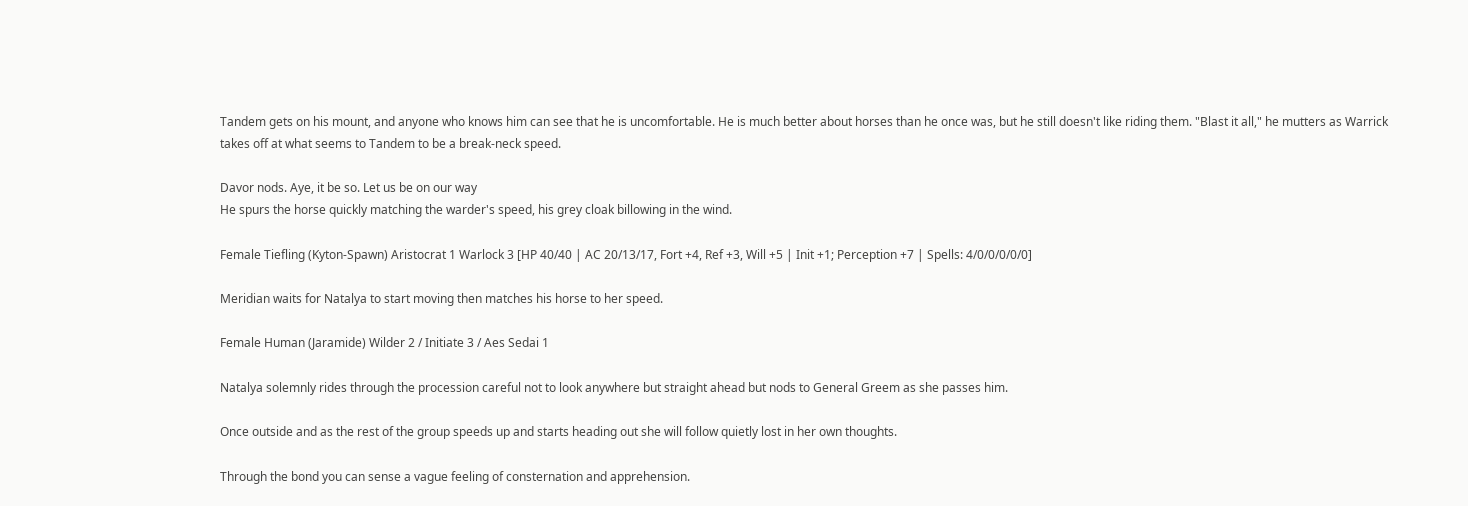Tandem gets on his mount, and anyone who knows him can see that he is uncomfortable. He is much better about horses than he once was, but he still doesn't like riding them. "Blast it all," he mutters as Warrick takes off at what seems to Tandem to be a break-neck speed.

Davor nods. Aye, it be so. Let us be on our way
He spurs the horse quickly matching the warder's speed, his grey cloak billowing in the wind.

Female Tiefling (Kyton-Spawn) Aristocrat 1 Warlock 3 [HP 40/40 | AC 20/13/17, Fort +4, Ref +3, Will +5 | Init +1; Perception +7 | Spells: 4/0/0/0/0/0]

Meridian waits for Natalya to start moving then matches his horse to her speed.

Female Human (Jaramide) Wilder 2 / Initiate 3 / Aes Sedai 1

Natalya solemnly rides through the procession careful not to look anywhere but straight ahead but nods to General Greem as she passes him.

Once outside and as the rest of the group speeds up and starts heading out she will follow quietly lost in her own thoughts.

Through the bond you can sense a vague feeling of consternation and apprehension.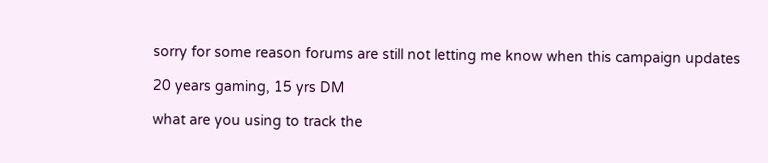sorry for some reason forums are still not letting me know when this campaign updates

20 years gaming, 15 yrs DM

what are you using to track the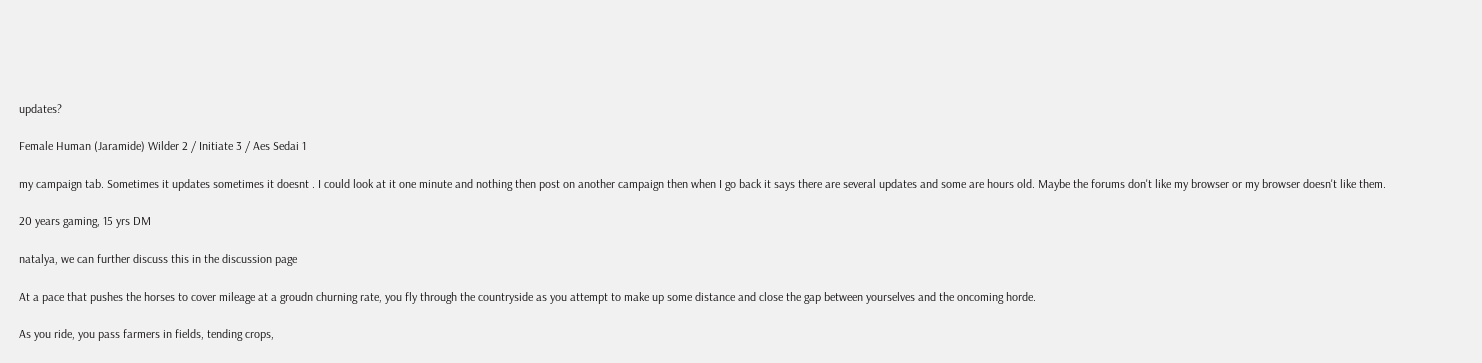updates?

Female Human (Jaramide) Wilder 2 / Initiate 3 / Aes Sedai 1

my campaign tab. Sometimes it updates sometimes it doesnt . I could look at it one minute and nothing then post on another campaign then when I go back it says there are several updates and some are hours old. Maybe the forums don't like my browser or my browser doesn't like them.

20 years gaming, 15 yrs DM

natalya, we can further discuss this in the discussion page

At a pace that pushes the horses to cover mileage at a groudn churning rate, you fly through the countryside as you attempt to make up some distance and close the gap between yourselves and the oncoming horde.

As you ride, you pass farmers in fields, tending crops,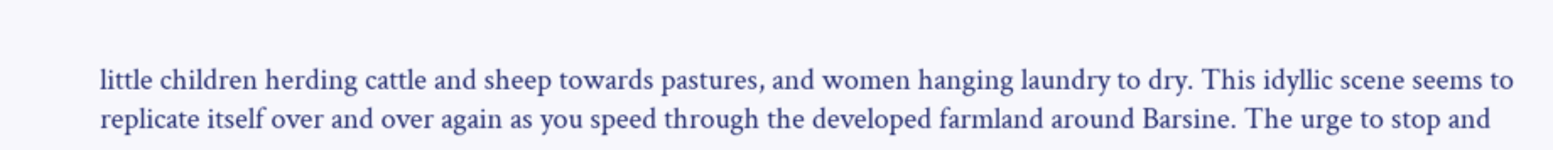little children herding cattle and sheep towards pastures, and women hanging laundry to dry. This idyllic scene seems to replicate itself over and over again as you speed through the developed farmland around Barsine. The urge to stop and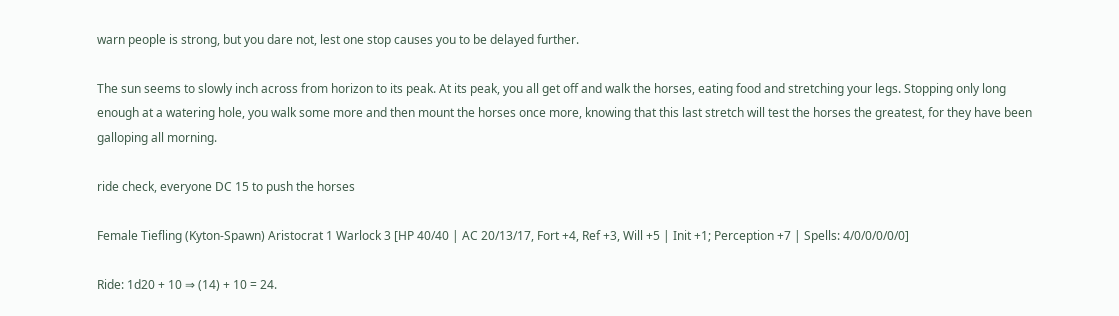warn people is strong, but you dare not, lest one stop causes you to be delayed further.

The sun seems to slowly inch across from horizon to its peak. At its peak, you all get off and walk the horses, eating food and stretching your legs. Stopping only long enough at a watering hole, you walk some more and then mount the horses once more, knowing that this last stretch will test the horses the greatest, for they have been galloping all morning.

ride check, everyone DC 15 to push the horses

Female Tiefling (Kyton-Spawn) Aristocrat 1 Warlock 3 [HP 40/40 | AC 20/13/17, Fort +4, Ref +3, Will +5 | Init +1; Perception +7 | Spells: 4/0/0/0/0/0]

Ride: 1d20 + 10 ⇒ (14) + 10 = 24.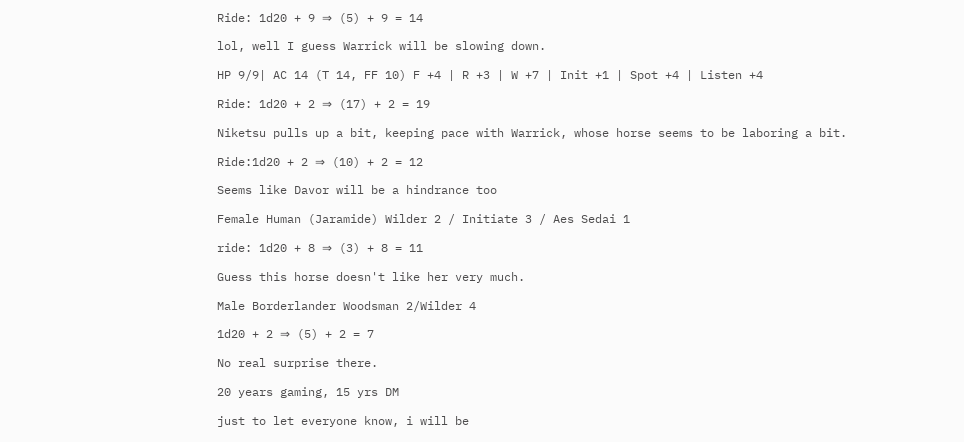Ride: 1d20 + 9 ⇒ (5) + 9 = 14

lol, well I guess Warrick will be slowing down.

HP 9/9| AC 14 (T 14, FF 10) F +4 | R +3 | W +7 | Init +1 | Spot +4 | Listen +4

Ride: 1d20 + 2 ⇒ (17) + 2 = 19

Niketsu pulls up a bit, keeping pace with Warrick, whose horse seems to be laboring a bit.

Ride:1d20 + 2 ⇒ (10) + 2 = 12

Seems like Davor will be a hindrance too

Female Human (Jaramide) Wilder 2 / Initiate 3 / Aes Sedai 1

ride: 1d20 + 8 ⇒ (3) + 8 = 11

Guess this horse doesn't like her very much.

Male Borderlander Woodsman 2/Wilder 4

1d20 + 2 ⇒ (5) + 2 = 7

No real surprise there.

20 years gaming, 15 yrs DM

just to let everyone know, i will be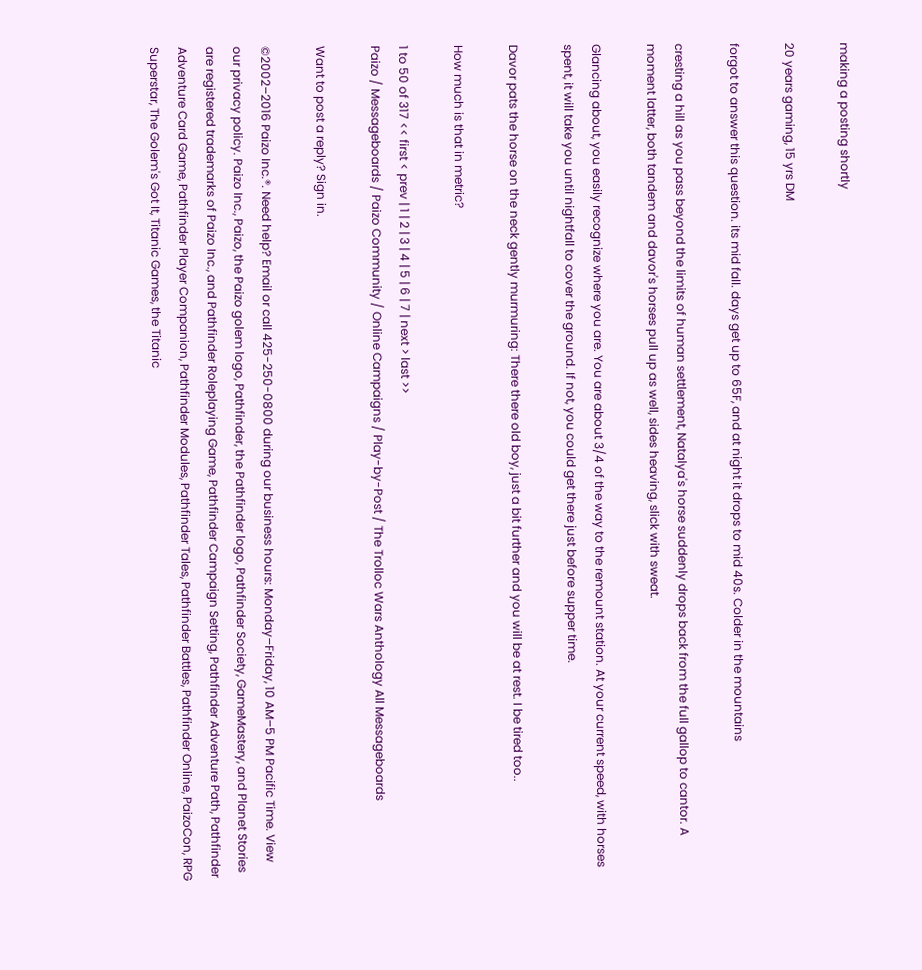making a posting shortly

20 years gaming, 15 yrs DM

forgot to answer this question. its mid fall. days get up to 65F, and at night it drops to mid 40s. Colder in the mountains

cresting a hill as you pass beyond the limits of human settlement, Natalya's horse suddenly drops back from the full gallop to cantor. A moment latter, both tandem and davor's horses pull up as well, sides heaving, slick with sweat.

Glancing about, you easily recognize where you are. You are about 3/4 of the way to the remount station. At your current speed, with horses spent, it will take you until nightfall to cover the ground. If not, you could get there just before supper time.

Davor pats the horse on the neck gently murmuring: There there old boy, just a bit further and you will be at rest. I be tired too..

How much is that in metric?

1 to 50 of 317 << first < prev | 1 | 2 | 3 | 4 | 5 | 6 | 7 | next > last >>
Paizo / Messageboards / Paizo Community / Online Campaigns / Play-by-Post / The Trolloc Wars Anthology All Messageboards

Want to post a reply? Sign in.

©2002–2016 Paizo Inc.®. Need help? Email or call 425-250-0800 during our business hours: Monday–Friday, 10 AM–5 PM Pacific Time. View our privacy policy. Paizo Inc., Paizo, the Paizo golem logo, Pathfinder, the Pathfinder logo, Pathfinder Society, GameMastery, and Planet Stories are registered trademarks of Paizo Inc., and Pathfinder Roleplaying Game, Pathfinder Campaign Setting, Pathfinder Adventure Path, Pathfinder Adventure Card Game, Pathfinder Player Companion, Pathfinder Modules, Pathfinder Tales, Pathfinder Battles, Pathfinder Online, PaizoCon, RPG Superstar, The Golem's Got It, Titanic Games, the Titanic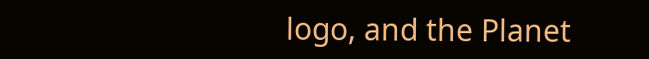logo, and the Planet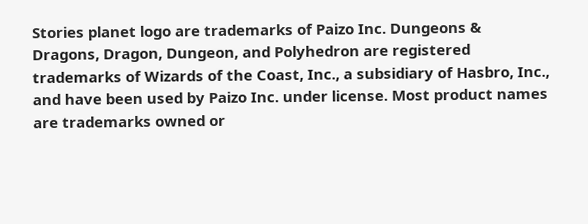Stories planet logo are trademarks of Paizo Inc. Dungeons & Dragons, Dragon, Dungeon, and Polyhedron are registered trademarks of Wizards of the Coast, Inc., a subsidiary of Hasbro, Inc., and have been used by Paizo Inc. under license. Most product names are trademarks owned or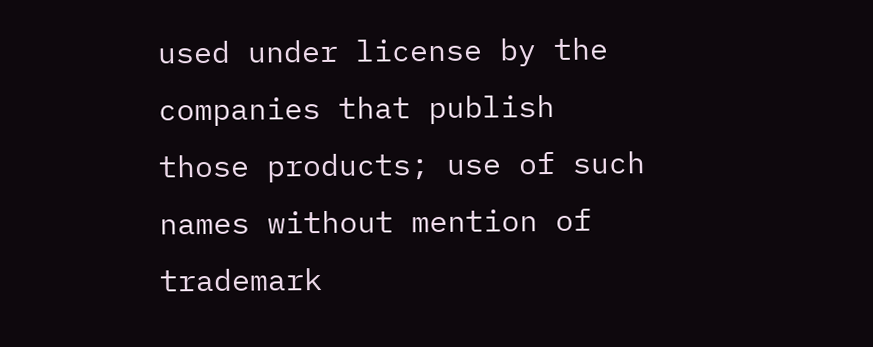used under license by the companies that publish those products; use of such names without mention of trademark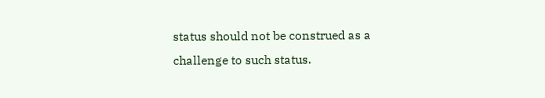status should not be construed as a challenge to such status.